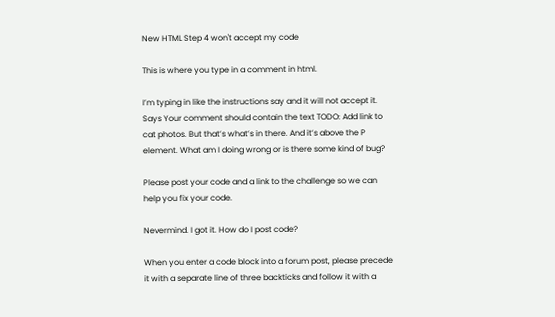New HTML Step 4 won't accept my code

This is where you type in a comment in html.

I’m typing in like the instructions say and it will not accept it. Says Your comment should contain the text TODO: Add link to cat photos. But that’s what’s in there. And it’s above the P element. What am I doing wrong or is there some kind of bug?

Please post your code and a link to the challenge so we can help you fix your code.

Nevermind. I got it. How do I post code?

When you enter a code block into a forum post, please precede it with a separate line of three backticks and follow it with a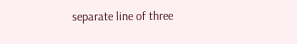separate line of three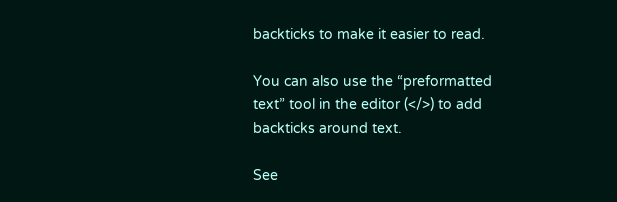backticks to make it easier to read.

You can also use the “preformatted text” tool in the editor (</>) to add backticks around text.

See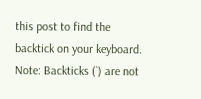this post to find the backtick on your keyboard.
Note: Backticks (`) are not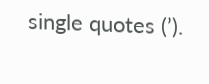single quotes (’).